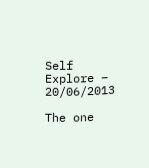Self Explore – 20/06/2013

The one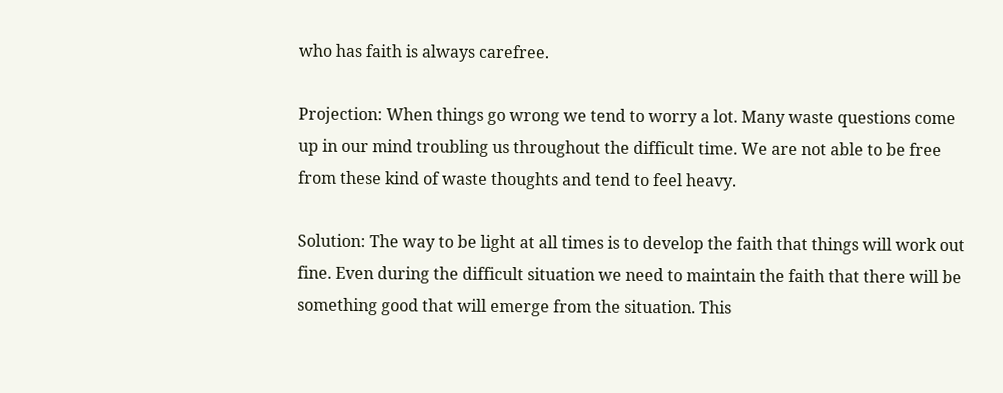who has faith is always carefree.

Projection: When things go wrong we tend to worry a lot. Many waste questions come up in our mind troubling us throughout the difficult time. We are not able to be free from these kind of waste thoughts and tend to feel heavy.

Solution: The way to be light at all times is to develop the faith that things will work out fine. Even during the difficult situation we need to maintain the faith that there will be something good that will emerge from the situation. This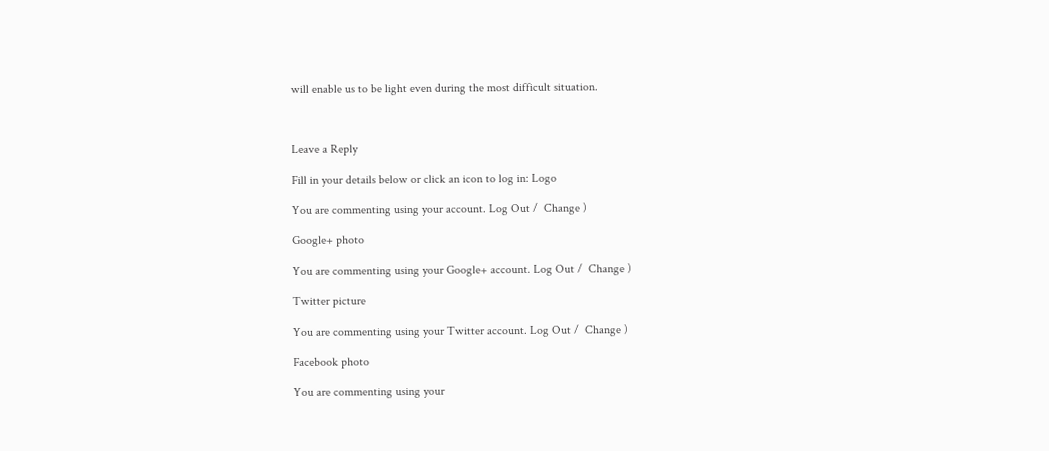will enable us to be light even during the most difficult situation.



Leave a Reply

Fill in your details below or click an icon to log in: Logo

You are commenting using your account. Log Out /  Change )

Google+ photo

You are commenting using your Google+ account. Log Out /  Change )

Twitter picture

You are commenting using your Twitter account. Log Out /  Change )

Facebook photo

You are commenting using your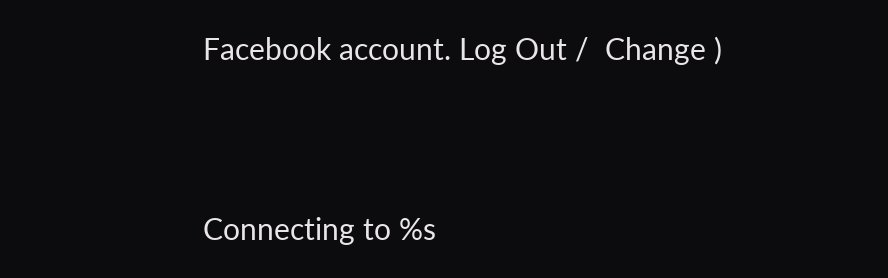Facebook account. Log Out /  Change )


Connecting to %s